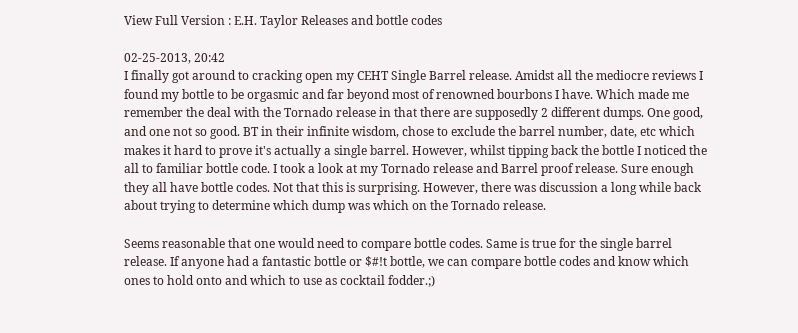View Full Version : E.H. Taylor Releases and bottle codes

02-25-2013, 20:42
I finally got around to cracking open my CEHT Single Barrel release. Amidst all the mediocre reviews I found my bottle to be orgasmic and far beyond most of renowned bourbons I have. Which made me remember the deal with the Tornado release in that there are supposedly 2 different dumps. One good, and one not so good. BT in their infinite wisdom, chose to exclude the barrel number, date, etc which makes it hard to prove it's actually a single barrel. However, whilst tipping back the bottle I noticed the all to familiar bottle code. I took a look at my Tornado release and Barrel proof release. Sure enough they all have bottle codes. Not that this is surprising. However, there was discussion a long while back about trying to determine which dump was which on the Tornado release.

Seems reasonable that one would need to compare bottle codes. Same is true for the single barrel release. If anyone had a fantastic bottle or $#!t bottle, we can compare bottle codes and know which ones to hold onto and which to use as cocktail fodder.;)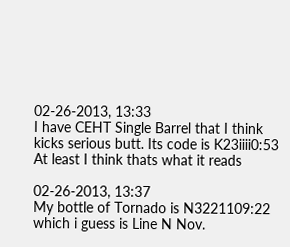02-26-2013, 13:33
I have CEHT Single Barrel that I think kicks serious butt. Its code is K23iiii0:53 At least I think thats what it reads

02-26-2013, 13:37
My bottle of Tornado is N3221109:22 which i guess is Line N Nov.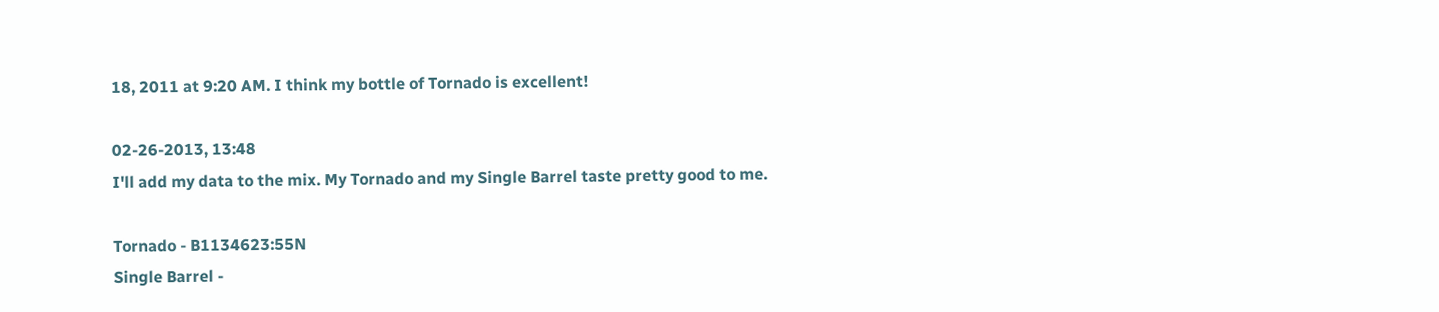18, 2011 at 9:20 AM. I think my bottle of Tornado is excellent!

02-26-2013, 13:48
I'll add my data to the mix. My Tornado and my Single Barrel taste pretty good to me.

Tornado - B1134623:55N
Single Barrel -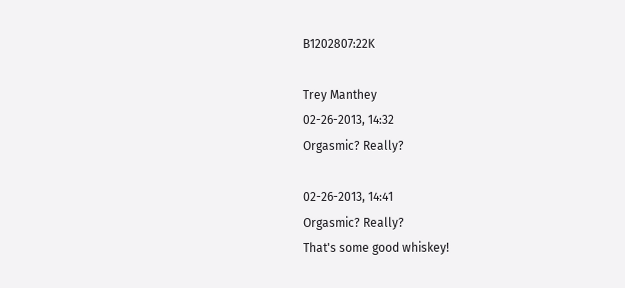B1202807:22K

Trey Manthey
02-26-2013, 14:32
Orgasmic? Really?

02-26-2013, 14:41
Orgasmic? Really?
That's some good whiskey!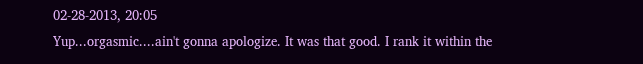02-28-2013, 20:05
Yup...orgasmic....ain't gonna apologize. It was that good. I rank it within the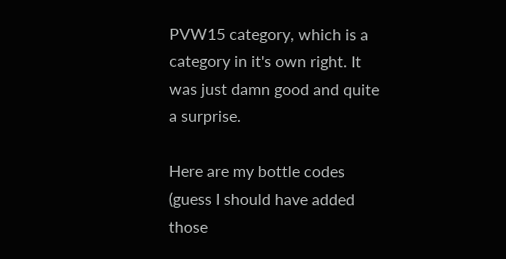PVW15 category, which is a category in it's own right. It was just damn good and quite a surprise.

Here are my bottle codes (guess I should have added those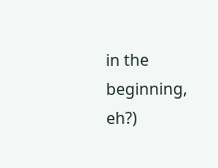in the beginning, eh?)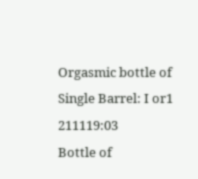Orgasmic bottle of Single Barrel: I or1 211119:03
Bottle of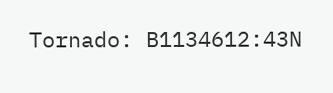Tornado: B1134612:43N